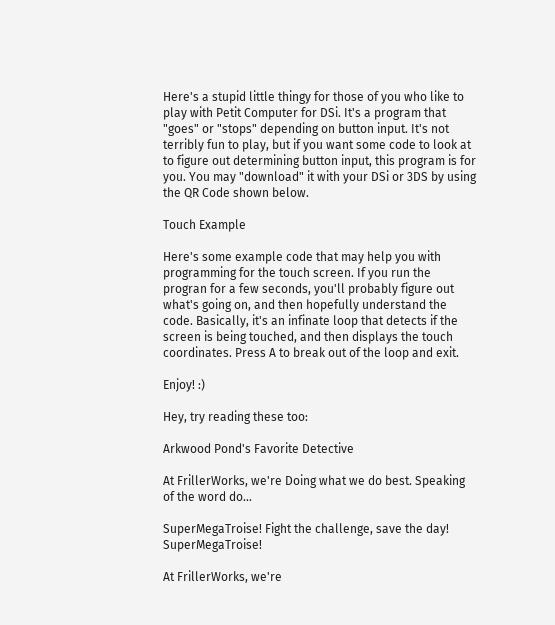Here's a stupid little thingy for those of you who like to play with Petit Computer for DSi. It's a program that "goes" or "stops" depending on button input. It's not terribly fun to play, but if you want some code to look at to figure out determining button input, this program is for you. You may "download" it with your DSi or 3DS by using the QR Code shown below.

Touch Example

Here's some example code that may help you with programming for the touch screen. If you run the progran for a few seconds, you'll probably figure out what's going on, and then hopefully understand the code. Basically, it's an infinate loop that detects if the screen is being touched, and then displays the touch coordinates. Press A to break out of the loop and exit.

Enjoy! :)

Hey, try reading these too:

Arkwood Pond's Favorite Detective

At FrillerWorks, we're Doing what we do best. Speaking of the word do...

SuperMegaTroise! Fight the challenge, save the day! SuperMegaTroise!

At FrillerWorks, we're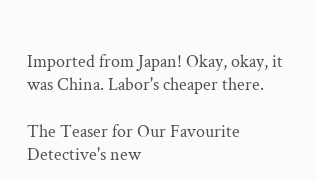Imported from Japan! Okay, okay, it was China. Labor's cheaper there.

The Teaser for Our Favourite Detective's new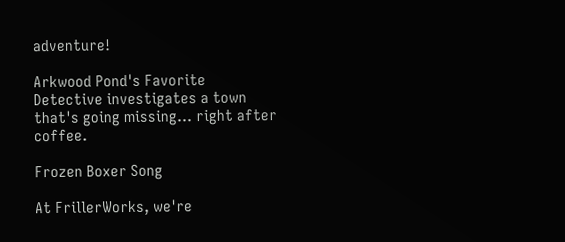adventure!

Arkwood Pond's Favorite Detective investigates a town that's going missing... right after coffee.

Frozen Boxer Song

At FrillerWorks, we're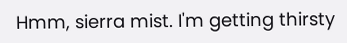Hmm, sierra mist. I'm getting thirsty